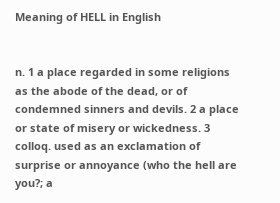Meaning of HELL in English


n. 1 a place regarded in some religions as the abode of the dead, or of condemned sinners and devils. 2 a place or state of misery or wickedness. 3 colloq. used as an exclamation of surprise or annoyance (who the hell are you?; a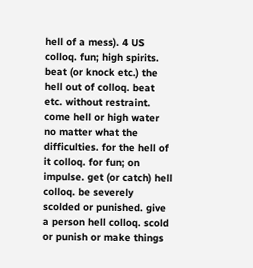hell of a mess). 4 US colloq. fun; high spirits. beat (or knock etc.) the hell out of colloq. beat etc. without restraint. come hell or high water no matter what the difficulties. for the hell of it colloq. for fun; on impulse. get (or catch) hell colloq. be severely scolded or punished. give a person hell colloq. scold or punish or make things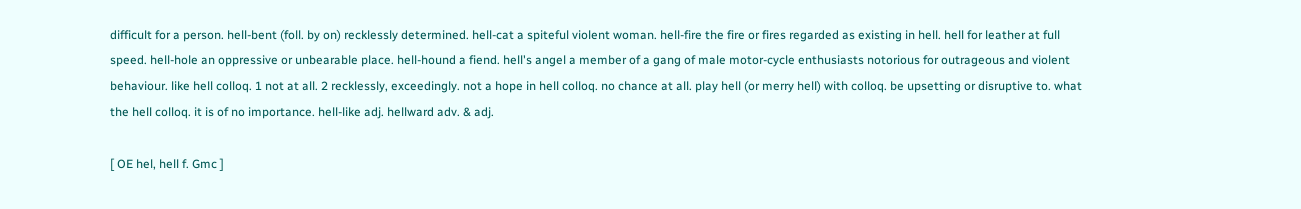difficult for a person. hell-bent (foll. by on) recklessly determined. hell-cat a spiteful violent woman. hell-fire the fire or fires regarded as existing in hell. hell for leather at full speed. hell-hole an oppressive or unbearable place. hell-hound a fiend. hell's angel a member of a gang of male motor-cycle enthusiasts notorious for outrageous and violent behaviour. like hell colloq. 1 not at all. 2 recklessly, exceedingly. not a hope in hell colloq. no chance at all. play hell (or merry hell) with colloq. be upsetting or disruptive to. what the hell colloq. it is of no importance. hell-like adj. hellward adv. & adj.

[ OE hel, hell f. Gmc ]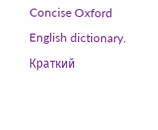Concise Oxford English dictionary.      Краткий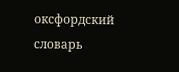оксфордский словарь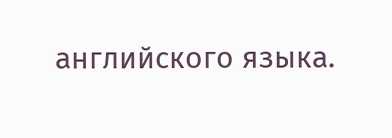английского языка.